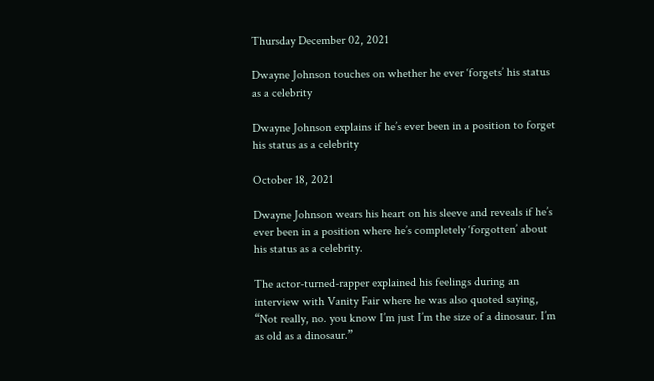Thursday December 02, 2021

Dwayne Johnson touches on whether he ever ‘forgets’ his status as a celebrity

Dwayne Johnson explains if he’s ever been in a position to forget his status as a celebrity

October 18, 2021

Dwayne Johnson wears his heart on his sleeve and reveals if he’s ever been in a position where he’s completely ‘forgotten’ about his status as a celebrity.

The actor-turned-rapper explained his feelings during an interview with Vanity Fair where he was also quoted saying, “Not really, no. you know I’m just I’m the size of a dinosaur. I’m as old as a dinosaur.”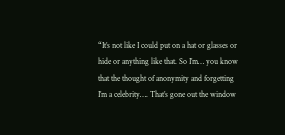“It’s not like I could put on a hat or glasses or hide or anything like that. So I’m… you know that the thought of anonymity and forgetting I’m a celebrity…. That’s gone out the window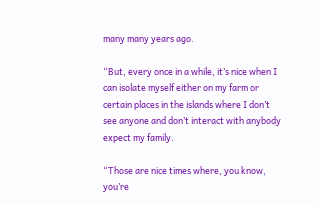many many years ago.

“But, every once in a while, it’s nice when I can isolate myself either on my farm or certain places in the islands where I don’t see anyone and don’t interact with anybody expect my family.

“Those are nice times where, you know, you’re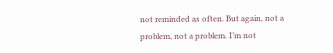not reminded as often. But again, not a problem, not a problem. I’m not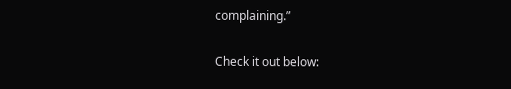complaining.”

Check it out below: